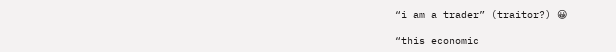“i am a trader” (traitor?) 😀

“this economic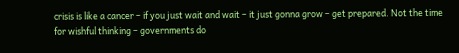crisis is like a cancer – if you just wait and wait – it just gonna grow – get prepared. Not the time for wishful thinking – governments do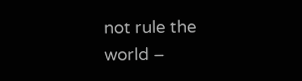not rule the world –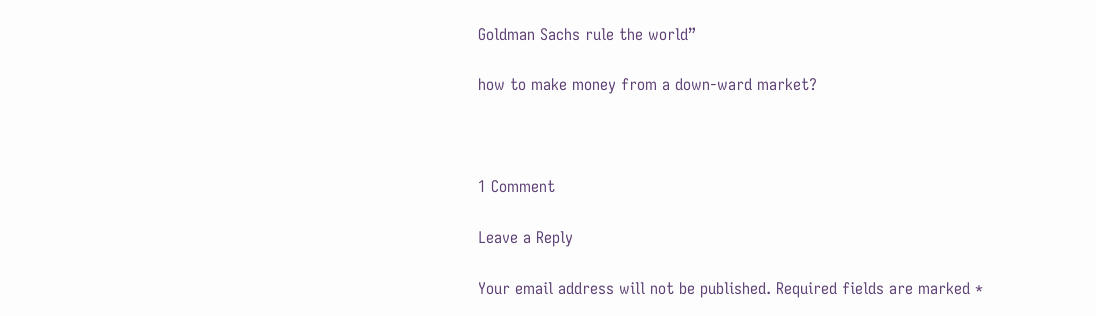Goldman Sachs rule the world”

how to make money from a down-ward market?



1 Comment

Leave a Reply

Your email address will not be published. Required fields are marked *